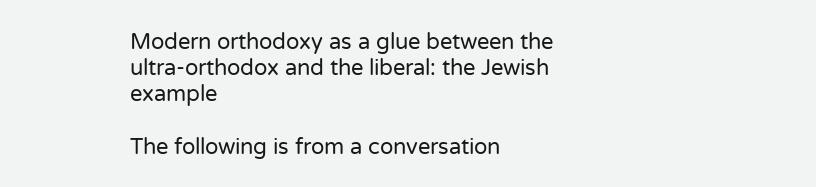Modern orthodoxy as a glue between the ultra-orthodox and the liberal: the Jewish example

The following is from a conversation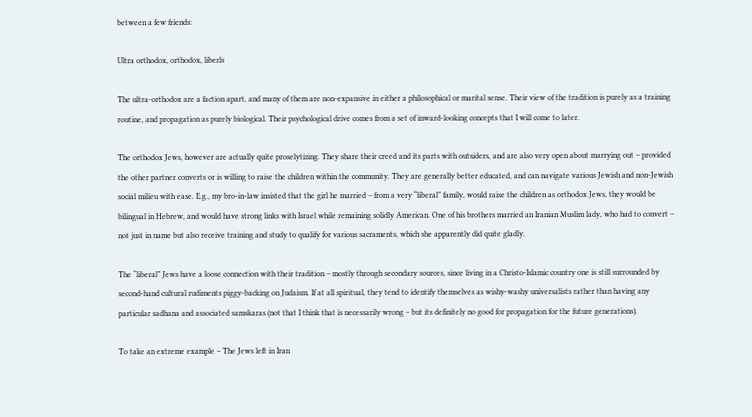between a few friends:

Ultra orthodox, orthodox, liberls

The ultra-orthodox are a faction apart, and many of them are non-expansive in either a philosophical or marital sense. Their view of the tradition is purely as a training routine, and propagation as purely biological. Their psychological drive comes from a set of inward-looking concepts that I will come to later.

The orthodox Jews, however are actually quite proselytizing. They share their creed and its parts with outsiders, and are also very open about marrying out – provided the other partner converts or is willing to raise the children within the community. They are generally better educated, and can navigate various Jewish and non-Jewish social milieu with ease. E.g., my bro-in-law insisted that the girl he married – from a very “liberal” family, would raise the children as orthodox Jews, they would be bilingual in Hebrew, and would have strong links with Israel while remaining solidly American. One of his brothers married an Iranian Muslim lady, who had to convert – not just in name but also receive training and study to qualify for various sacraments, which she apparently did quite gladly.

The “liberal” Jews have a loose connection with their tradition – mostly through secondary sources, since living in a Christo-Islamic country one is still surrounded by second-hand cultural rudiments piggy-backing on Judaism. If at all spiritual, they tend to identify themselves as wishy-washy universalists rather than having any particular sadhana and associated samskaras (not that I think that is necessarily wrong – but its definitely no good for propagation for the future generations).

To take an extreme example – The Jews left in Iran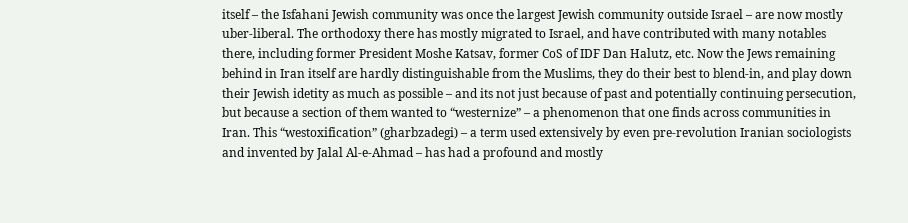itself – the Isfahani Jewish community was once the largest Jewish community outside Israel – are now mostly uber-liberal. The orthodoxy there has mostly migrated to Israel, and have contributed with many notables there, including former President Moshe Katsav, former CoS of IDF Dan Halutz, etc. Now the Jews remaining behind in Iran itself are hardly distinguishable from the Muslims, they do their best to blend-in, and play down their Jewish idetity as much as possible – and its not just because of past and potentially continuing persecution, but because a section of them wanted to “westernize” – a phenomenon that one finds across communities in Iran. This “westoxification” (gharbzadegi) – a term used extensively by even pre-revolution Iranian sociologists and invented by Jalal Al-e-Ahmad – has had a profound and mostly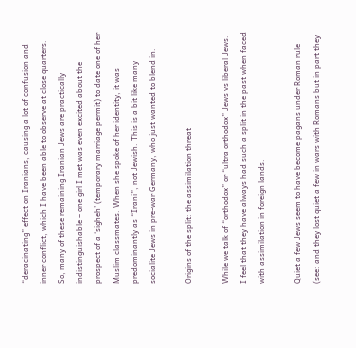“deracinating” effect on Iranians, causing a lot of confusion and inner conflict, which I have been able to observe at close quarters. So, many of these remaining Iranian Jews are practically indistinguishable – one girl I met was even excited about the prospect of a ‘sigheh’ (temporary marriage permit) to date one of her Muslim classmates. When she spoke of her identity, it was predominantly as “Irani”, not Jewish. This is a bit like many socialite Jews in pre-war Germany, who just wanted to blend in.

Origins of the split: the assimilation threat

While we talk of “orthodox” or “ultra orthodox” Jews vs liberal Jews. I feel that they have always had such a split in the past when faced with assimilation in foreign lands.

Quiet a few Jews seem to have become pagans under Roman rule (see: and they lost quiet a few in wars with Romans but in part they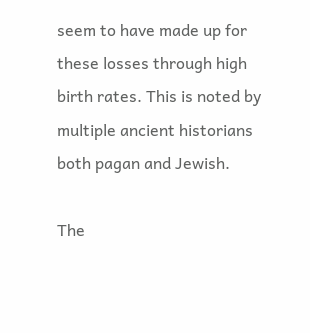seem to have made up for these losses through high birth rates. This is noted by multiple ancient historians both pagan and Jewish.

The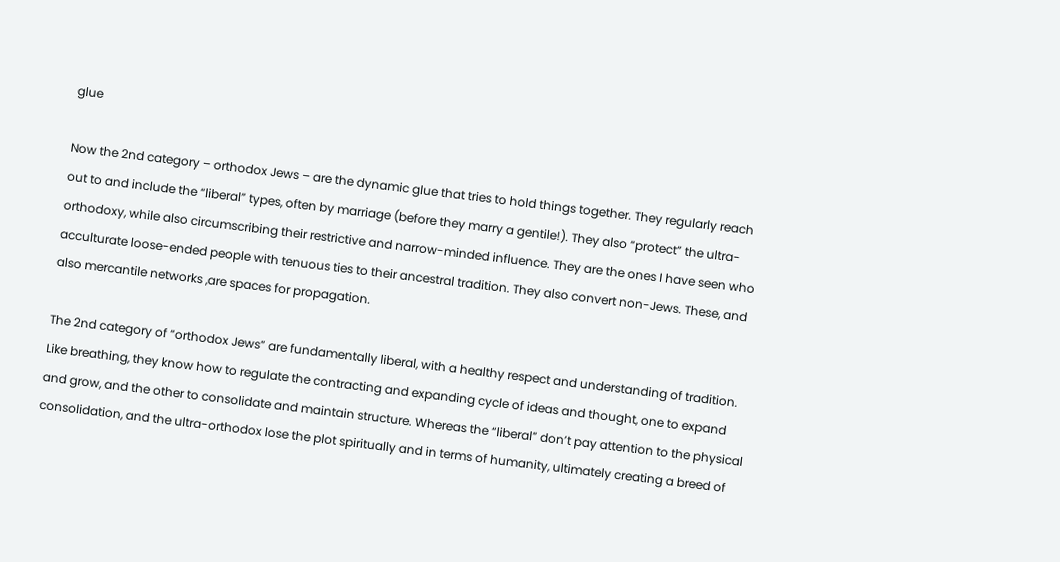glue

Now the 2nd category – orthodox Jews – are the dynamic glue that tries to hold things together. They regularly reach out to and include the “liberal” types, often by marriage (before they marry a gentile!). They also “protect” the ultra-orthodoxy, while also circumscribing their restrictive and narrow-minded influence. They are the ones I have seen who acculturate loose-ended people with tenuous ties to their ancestral tradition. They also convert non-Jews. These, and also mercantile networks ,are spaces for propagation.

The 2nd category of “orthodox Jews” are fundamentally liberal, with a healthy respect and understanding of tradition. Like breathing, they know how to regulate the contracting and expanding cycle of ideas and thought, one to expand and grow, and the other to consolidate and maintain structure. Whereas the “liberal” don’t pay attention to the physical consolidation, and the ultra-orthodox lose the plot spiritually and in terms of humanity, ultimately creating a breed of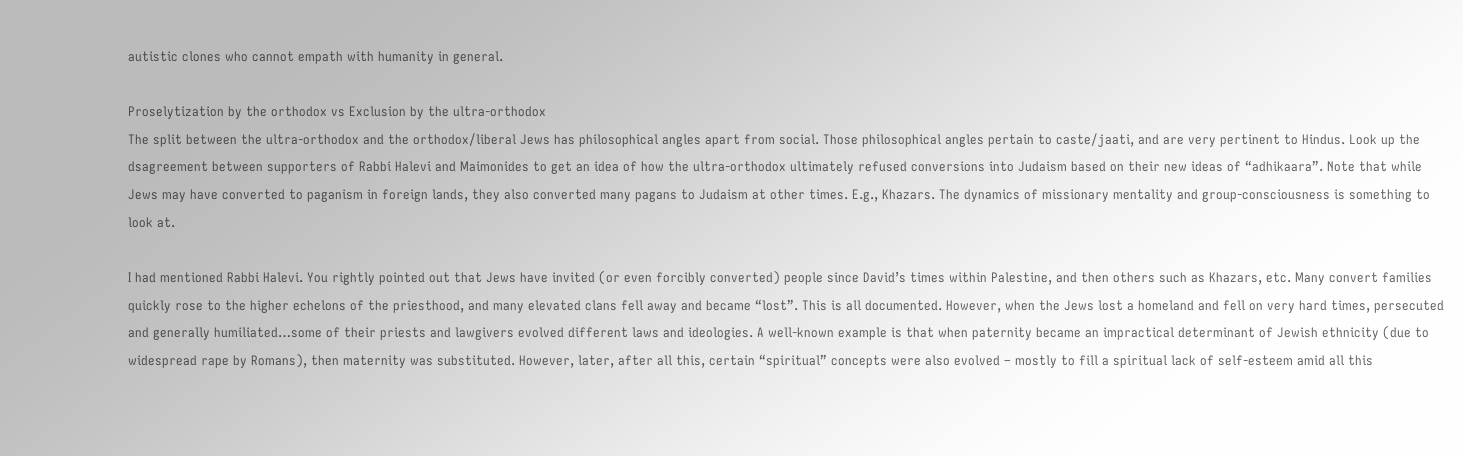autistic clones who cannot empath with humanity in general.

Proselytization by the orthodox vs Exclusion by the ultra-orthodox
The split between the ultra-orthodox and the orthodox/liberal Jews has philosophical angles apart from social. Those philosophical angles pertain to caste/jaati, and are very pertinent to Hindus. Look up the dsagreement between supporters of Rabbi Halevi and Maimonides to get an idea of how the ultra-orthodox ultimately refused conversions into Judaism based on their new ideas of “adhikaara”. Note that while Jews may have converted to paganism in foreign lands, they also converted many pagans to Judaism at other times. E.g., Khazars. The dynamics of missionary mentality and group-consciousness is something to look at.

I had mentioned Rabbi Halevi. You rightly pointed out that Jews have invited (or even forcibly converted) people since David’s times within Palestine, and then others such as Khazars, etc. Many convert families quickly rose to the higher echelons of the priesthood, and many elevated clans fell away and became “lost”. This is all documented. However, when the Jews lost a homeland and fell on very hard times, persecuted and generally humiliated…some of their priests and lawgivers evolved different laws and ideologies. A well-known example is that when paternity became an impractical determinant of Jewish ethnicity (due to widespread rape by Romans), then maternity was substituted. However, later, after all this, certain “spiritual” concepts were also evolved – mostly to fill a spiritual lack of self-esteem amid all this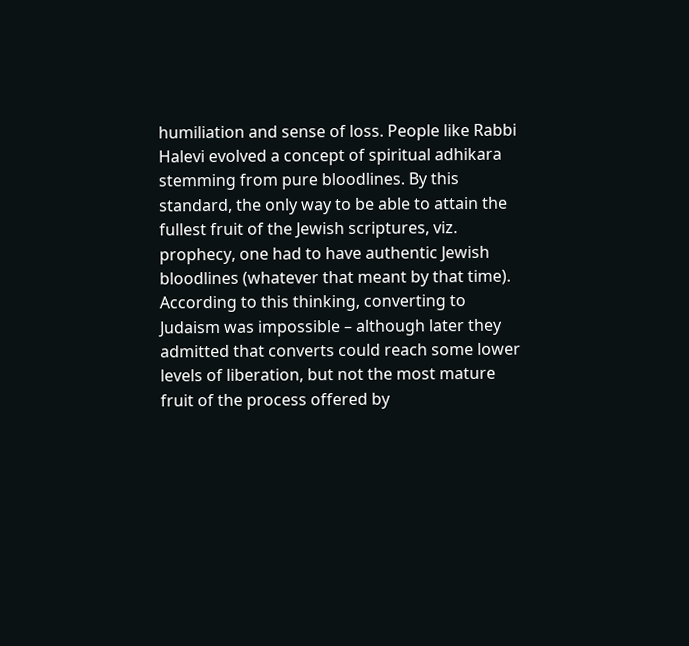humiliation and sense of loss. People like Rabbi Halevi evolved a concept of spiritual adhikara stemming from pure bloodlines. By this standard, the only way to be able to attain the fullest fruit of the Jewish scriptures, viz. prophecy, one had to have authentic Jewish bloodlines (whatever that meant by that time). According to this thinking, converting to Judaism was impossible – although later they admitted that converts could reach some lower levels of liberation, but not the most mature fruit of the process offered by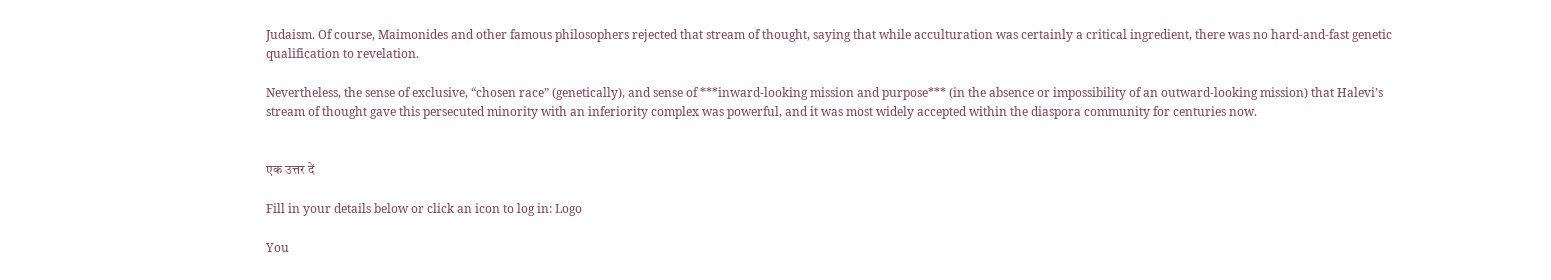Judaism. Of course, Maimonides and other famous philosophers rejected that stream of thought, saying that while acculturation was certainly a critical ingredient, there was no hard-and-fast genetic qualification to revelation.

Nevertheless, the sense of exclusive, “chosen race” (genetically), and sense of ***inward-looking mission and purpose*** (in the absence or impossibility of an outward-looking mission) that Halevi’s stream of thought gave this persecuted minority with an inferiority complex was powerful, and it was most widely accepted within the diaspora community for centuries now.


एक उत्तर दें

Fill in your details below or click an icon to log in: Logo

You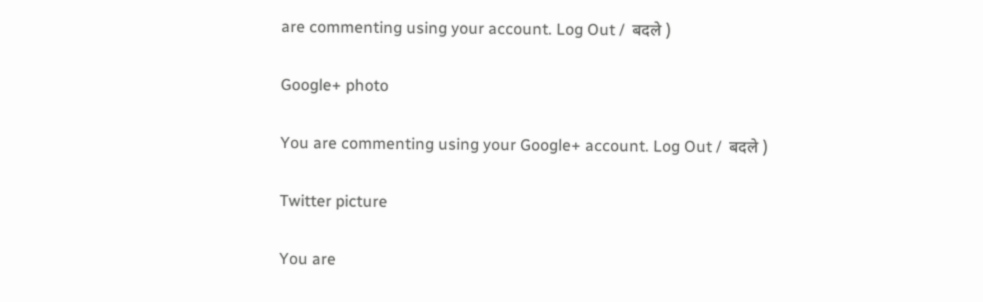are commenting using your account. Log Out /  बदले )

Google+ photo

You are commenting using your Google+ account. Log Out /  बदले )

Twitter picture

You are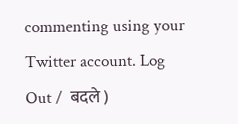commenting using your Twitter account. Log Out /  बदले )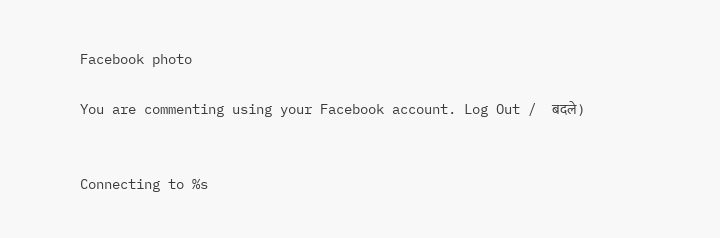Facebook photo

You are commenting using your Facebook account. Log Out /  बदले )


Connecting to %s